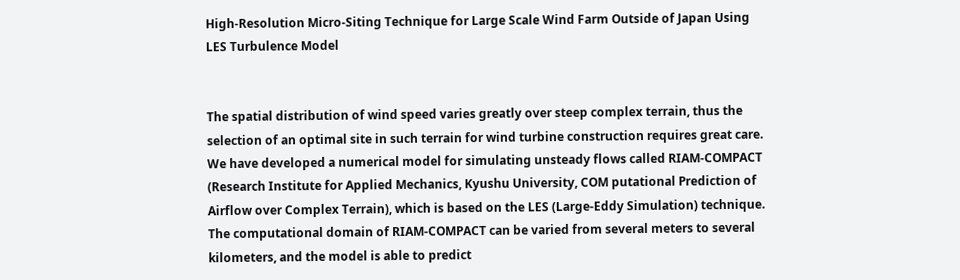High-Resolution Micro-Siting Technique for Large Scale Wind Farm Outside of Japan Using LES Turbulence Model


The spatial distribution of wind speed varies greatly over steep complex terrain, thus the selection of an optimal site in such terrain for wind turbine construction requires great care. We have developed a numerical model for simulating unsteady flows called RIAM-COMPACT (Research Institute for Applied Mechanics, Kyushu University, COM putational Prediction of Airflow over Complex Terrain), which is based on the LES (Large-Eddy Simulation) technique. The computational domain of RIAM-COMPACT can be varied from several meters to several kilometers, and the model is able to predict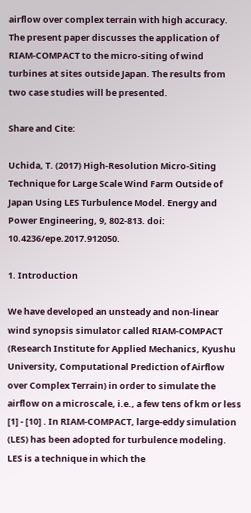airflow over complex terrain with high accuracy. The present paper discusses the application of RIAM-COMPACT to the micro-siting of wind turbines at sites outside Japan. The results from two case studies will be presented.

Share and Cite:

Uchida, T. (2017) High-Resolution Micro-Siting Technique for Large Scale Wind Farm Outside of Japan Using LES Turbulence Model. Energy and Power Engineering, 9, 802-813. doi: 10.4236/epe.2017.912050.

1. Introduction

We have developed an unsteady and non-linear wind synopsis simulator called RIAM-COMPACT (Research Institute for Applied Mechanics, Kyushu University, Computational Prediction of Airflow over Complex Terrain) in order to simulate the airflow on a microscale, i.e., a few tens of km or less [1] - [10] . In RIAM-COMPACT, large-eddy simulation (LES) has been adopted for turbulence modeling. LES is a technique in which the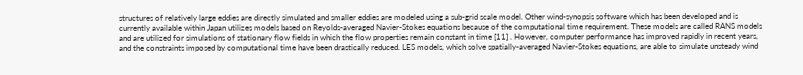structures of relatively large eddies are directly simulated and smaller eddies are modeled using a sub-grid scale model. Other wind-synopsis software which has been developed and is currently available within Japan utilizes models based on Reyolds-averaged Navier-Stokes equations because of the computational time requirement. These models are called RANS models and are utilized for simulations of stationary flow fields in which the flow properties remain constant in time [11] . However, computer performance has improved rapidly in recent years, and the constraints imposed by computational time have been drastically reduced. LES models, which solve spatially-averaged Navier-Stokes equations, are able to simulate unsteady wind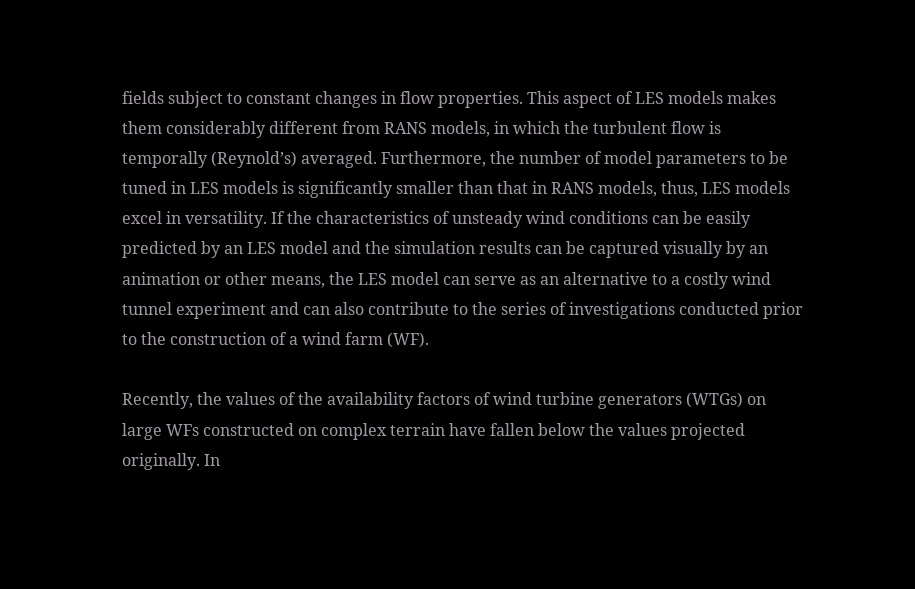fields subject to constant changes in flow properties. This aspect of LES models makes them considerably different from RANS models, in which the turbulent flow is temporally (Reynold’s) averaged. Furthermore, the number of model parameters to be tuned in LES models is significantly smaller than that in RANS models, thus, LES models excel in versatility. If the characteristics of unsteady wind conditions can be easily predicted by an LES model and the simulation results can be captured visually by an animation or other means, the LES model can serve as an alternative to a costly wind tunnel experiment and can also contribute to the series of investigations conducted prior to the construction of a wind farm (WF).

Recently, the values of the availability factors of wind turbine generators (WTGs) on large WFs constructed on complex terrain have fallen below the values projected originally. In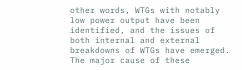other words, WTGs with notably low power output have been identified, and the issues of both internal and external breakdowns of WTGs have emerged. The major cause of these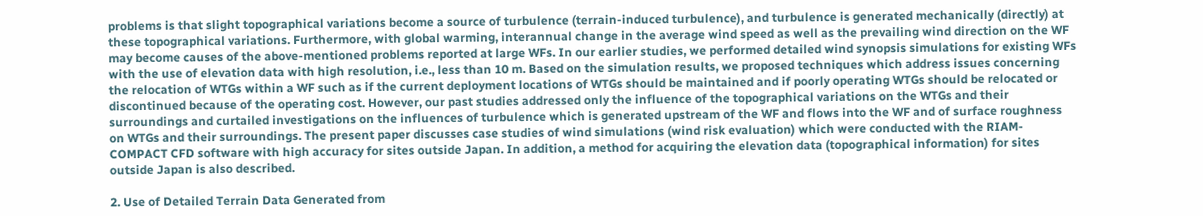problems is that slight topographical variations become a source of turbulence (terrain-induced turbulence), and turbulence is generated mechanically (directly) at these topographical variations. Furthermore, with global warming, interannual change in the average wind speed as well as the prevailing wind direction on the WF may become causes of the above-mentioned problems reported at large WFs. In our earlier studies, we performed detailed wind synopsis simulations for existing WFs with the use of elevation data with high resolution, i.e., less than 10 m. Based on the simulation results, we proposed techniques which address issues concerning the relocation of WTGs within a WF such as if the current deployment locations of WTGs should be maintained and if poorly operating WTGs should be relocated or discontinued because of the operating cost. However, our past studies addressed only the influence of the topographical variations on the WTGs and their surroundings and curtailed investigations on the influences of turbulence which is generated upstream of the WF and flows into the WF and of surface roughness on WTGs and their surroundings. The present paper discusses case studies of wind simulations (wind risk evaluation) which were conducted with the RIAM-COMPACT CFD software with high accuracy for sites outside Japan. In addition, a method for acquiring the elevation data (topographical information) for sites outside Japan is also described.

2. Use of Detailed Terrain Data Generated from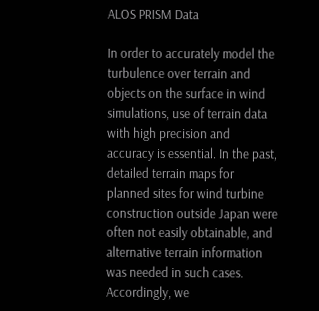ALOS PRISM Data

In order to accurately model the turbulence over terrain and objects on the surface in wind simulations, use of terrain data with high precision and accuracy is essential. In the past, detailed terrain maps for planned sites for wind turbine construction outside Japan were often not easily obtainable, and alternative terrain information was needed in such cases. Accordingly, we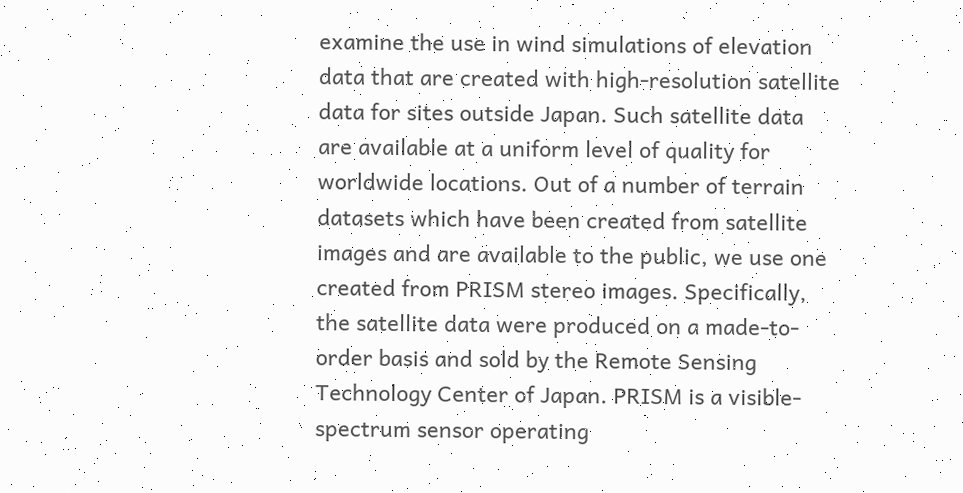examine the use in wind simulations of elevation data that are created with high-resolution satellite data for sites outside Japan. Such satellite data are available at a uniform level of quality for worldwide locations. Out of a number of terrain datasets which have been created from satellite images and are available to the public, we use one created from PRISM stereo images. Specifically, the satellite data were produced on a made-to-order basis and sold by the Remote Sensing Technology Center of Japan. PRISM is a visible-spectrum sensor operating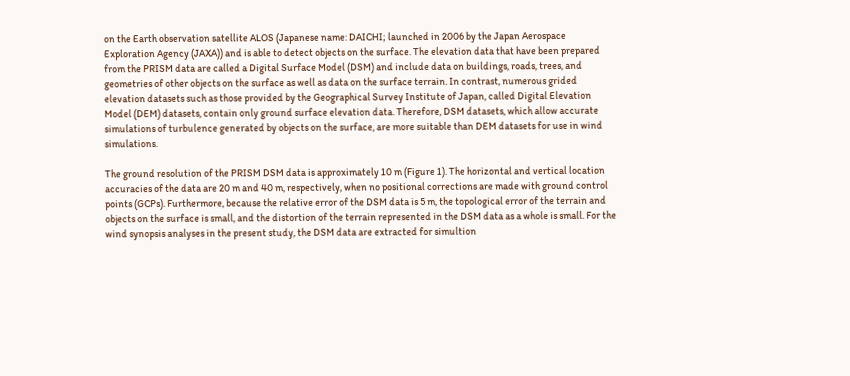on the Earth observation satellite ALOS (Japanese name: DAICHI; launched in 2006 by the Japan Aerospace Exploration Agency (JAXA)) and is able to detect objects on the surface. The elevation data that have been prepared from the PRISM data are called a Digital Surface Model (DSM) and include data on buildings, roads, trees, and geometries of other objects on the surface as well as data on the surface terrain. In contrast, numerous grided elevation datasets such as those provided by the Geographical Survey Institute of Japan, called Digital Elevation Model (DEM) datasets, contain only ground surface elevation data. Therefore, DSM datasets, which allow accurate simulations of turbulence generated by objects on the surface, are more suitable than DEM datasets for use in wind simulations.

The ground resolution of the PRISM DSM data is approximately 10 m (Figure 1). The horizontal and vertical location accuracies of the data are 20 m and 40 m, respectively, when no positional corrections are made with ground control points (GCPs). Furthermore, because the relative error of the DSM data is 5 m, the topological error of the terrain and objects on the surface is small, and the distortion of the terrain represented in the DSM data as a whole is small. For the wind synopsis analyses in the present study, the DSM data are extracted for simultion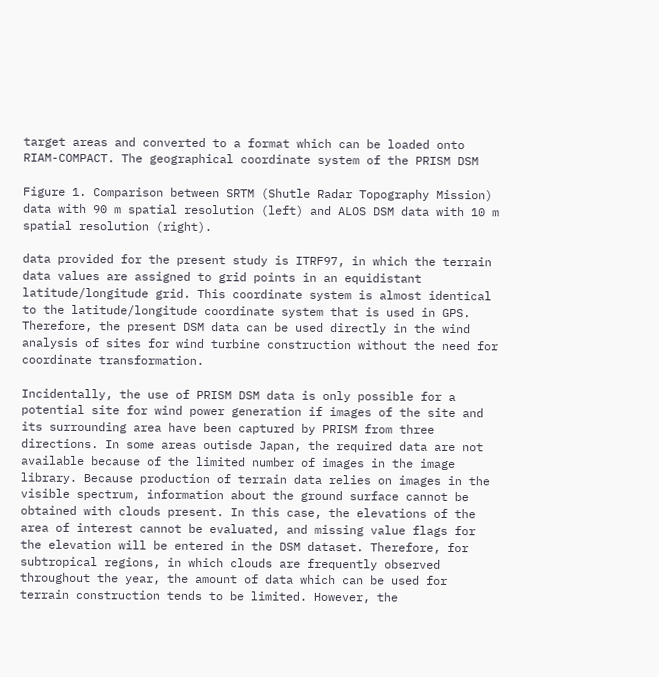target areas and converted to a format which can be loaded onto RIAM-COMPACT. The geographical coordinate system of the PRISM DSM

Figure 1. Comparison between SRTM (Shutle Radar Topography Mission) data with 90 m spatial resolution (left) and ALOS DSM data with 10 m spatial resolution (right).

data provided for the present study is ITRF97, in which the terrain data values are assigned to grid points in an equidistant latitude/longitude grid. This coordinate system is almost identical to the latitude/longitude coordinate system that is used in GPS. Therefore, the present DSM data can be used directly in the wind analysis of sites for wind turbine construction without the need for coordinate transformation.

Incidentally, the use of PRISM DSM data is only possible for a potential site for wind power generation if images of the site and its surrounding area have been captured by PRISM from three directions. In some areas outisde Japan, the required data are not available because of the limited number of images in the image library. Because production of terrain data relies on images in the visible spectrum, information about the ground surface cannot be obtained with clouds present. In this case, the elevations of the area of interest cannot be evaluated, and missing value flags for the elevation will be entered in the DSM dataset. Therefore, for subtropical regions, in which clouds are frequently observed throughout the year, the amount of data which can be used for terrain construction tends to be limited. However, the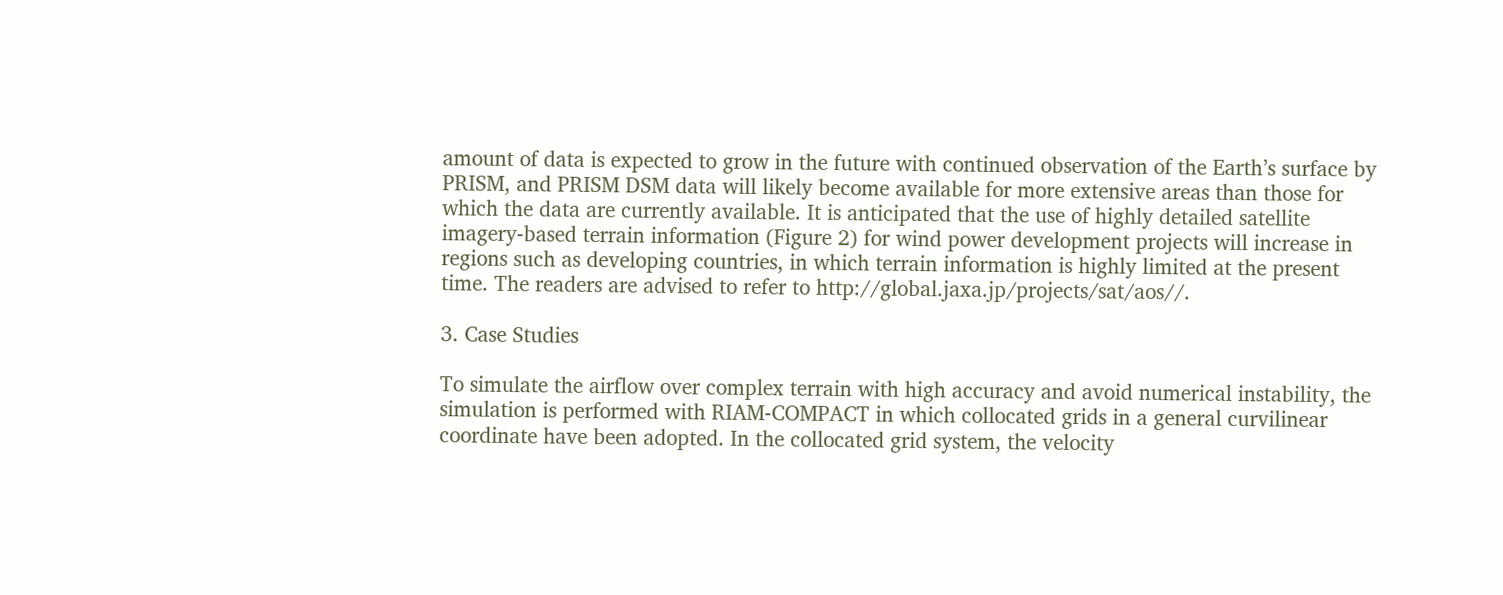amount of data is expected to grow in the future with continued observation of the Earth’s surface by PRISM, and PRISM DSM data will likely become available for more extensive areas than those for which the data are currently available. It is anticipated that the use of highly detailed satellite imagery-based terrain information (Figure 2) for wind power development projects will increase in regions such as developing countries, in which terrain information is highly limited at the present time. The readers are advised to refer to http://global.jaxa.jp/projects/sat/aos//.

3. Case Studies

To simulate the airflow over complex terrain with high accuracy and avoid numerical instability, the simulation is performed with RIAM-COMPACT in which collocated grids in a general curvilinear coordinate have been adopted. In the collocated grid system, the velocity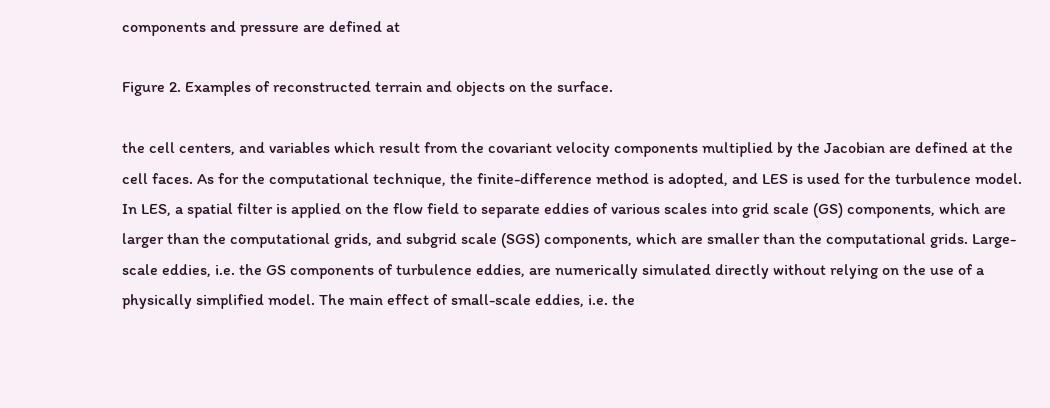components and pressure are defined at

Figure 2. Examples of reconstructed terrain and objects on the surface.

the cell centers, and variables which result from the covariant velocity components multiplied by the Jacobian are defined at the cell faces. As for the computational technique, the finite-difference method is adopted, and LES is used for the turbulence model. In LES, a spatial filter is applied on the flow field to separate eddies of various scales into grid scale (GS) components, which are larger than the computational grids, and subgrid scale (SGS) components, which are smaller than the computational grids. Large-scale eddies, i.e. the GS components of turbulence eddies, are numerically simulated directly without relying on the use of a physically simplified model. The main effect of small-scale eddies, i.e. the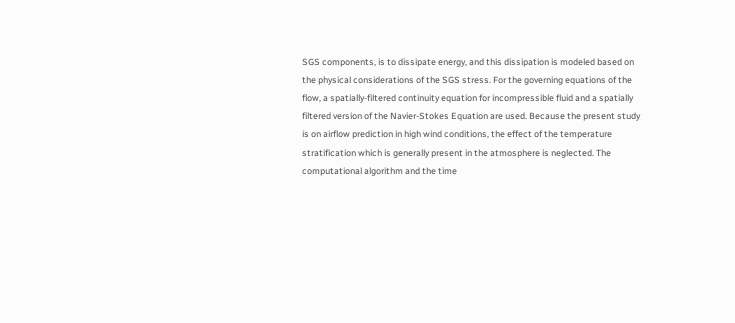SGS components, is to dissipate energy, and this dissipation is modeled based on the physical considerations of the SGS stress. For the governing equations of the flow, a spatially-filtered continuity equation for incompressible fluid and a spatially filtered version of the Navier-Stokes Equation are used. Because the present study is on airflow prediction in high wind conditions, the effect of the temperature stratification which is generally present in the atmosphere is neglected. The computational algorithm and the time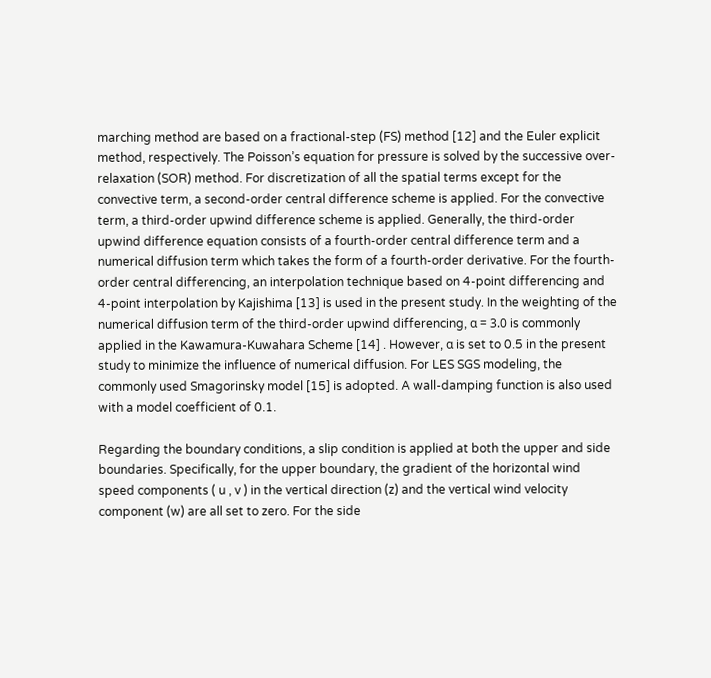marching method are based on a fractional-step (FS) method [12] and the Euler explicit method, respectively. The Poisson’s equation for pressure is solved by the successive over-relaxation (SOR) method. For discretization of all the spatial terms except for the convective term, a second-order central difference scheme is applied. For the convective term, a third-order upwind difference scheme is applied. Generally, the third-order upwind difference equation consists of a fourth-order central difference term and a numerical diffusion term which takes the form of a fourth-order derivative. For the fourth-order central differencing, an interpolation technique based on 4-point differencing and 4-point interpolation by Kajishima [13] is used in the present study. In the weighting of the numerical diffusion term of the third-order upwind differencing, α = 3.0 is commonly applied in the Kawamura-Kuwahara Scheme [14] . However, α is set to 0.5 in the present study to minimize the influence of numerical diffusion. For LES SGS modeling, the commonly used Smagorinsky model [15] is adopted. A wall-damping function is also used with a model coefficient of 0.1.

Regarding the boundary conditions, a slip condition is applied at both the upper and side boundaries. Specifically, for the upper boundary, the gradient of the horizontal wind speed components ( u , v ) in the vertical direction (z) and the vertical wind velocity component (w) are all set to zero. For the side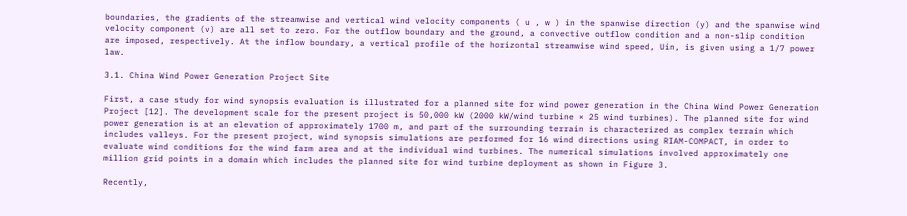boundaries, the gradients of the streamwise and vertical wind velocity components ( u , w ) in the spanwise direction (y) and the spanwise wind velocity component (v) are all set to zero. For the outflow boundary and the ground, a convective outflow condition and a non-slip condition are imposed, respectively. At the inflow boundary, a vertical profile of the horizontal streamwise wind speed, Uin, is given using a 1/7 power law.

3.1. China Wind Power Generation Project Site

First, a case study for wind synopsis evaluation is illustrated for a planned site for wind power generation in the China Wind Power Generation Project [12]. The development scale for the present project is 50,000 kW (2000 kW/wind turbine × 25 wind turbines). The planned site for wind power generation is at an elevation of approximately 1700 m, and part of the surrounding terrain is characterized as complex terrain which includes valleys. For the present project, wind synopsis simulations are performed for 16 wind directions using RIAM-COMPACT, in order to evaluate wind conditions for the wind farm area and at the individual wind turbines. The numerical simulations involved approximately one million grid points in a domain which includes the planned site for wind turbine deployment as shown in Figure 3.

Recently,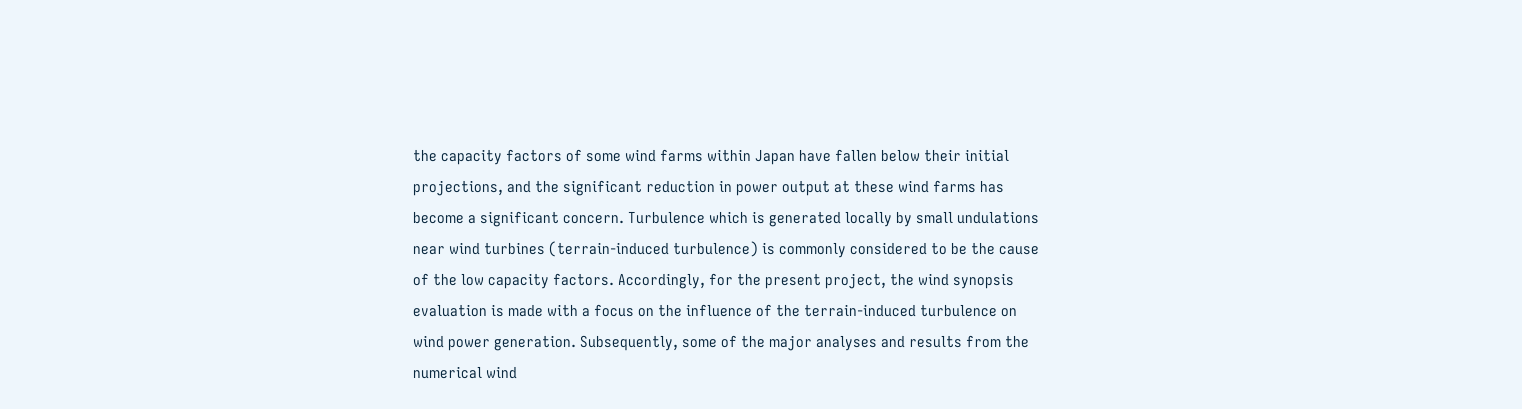the capacity factors of some wind farms within Japan have fallen below their initial projections, and the significant reduction in power output at these wind farms has become a significant concern. Turbulence which is generated locally by small undulations near wind turbines (terrain-induced turbulence) is commonly considered to be the cause of the low capacity factors. Accordingly, for the present project, the wind synopsis evaluation is made with a focus on the influence of the terrain-induced turbulence on wind power generation. Subsequently, some of the major analyses and results from the numerical wind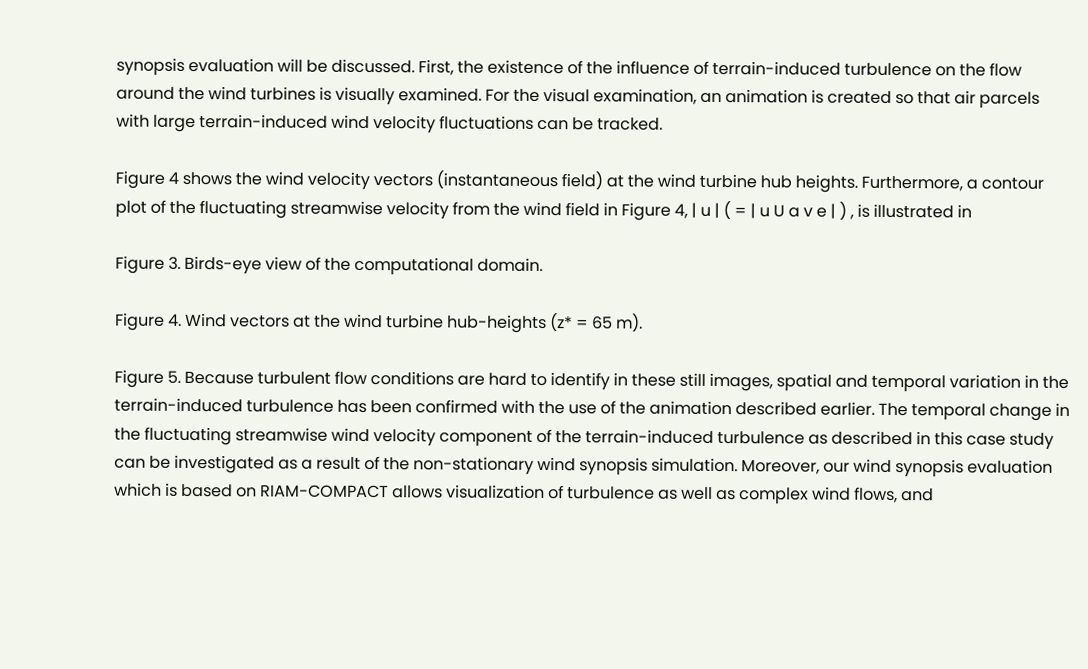synopsis evaluation will be discussed. First, the existence of the influence of terrain-induced turbulence on the flow around the wind turbines is visually examined. For the visual examination, an animation is created so that air parcels with large terrain-induced wind velocity fluctuations can be tracked.

Figure 4 shows the wind velocity vectors (instantaneous field) at the wind turbine hub heights. Furthermore, a contour plot of the fluctuating streamwise velocity from the wind field in Figure 4, | u | ( = | u U a v e | ) , is illustrated in

Figure 3. Birds-eye view of the computational domain.

Figure 4. Wind vectors at the wind turbine hub-heights (z* = 65 m).

Figure 5. Because turbulent flow conditions are hard to identify in these still images, spatial and temporal variation in the terrain-induced turbulence has been confirmed with the use of the animation described earlier. The temporal change in the fluctuating streamwise wind velocity component of the terrain-induced turbulence as described in this case study can be investigated as a result of the non-stationary wind synopsis simulation. Moreover, our wind synopsis evaluation which is based on RIAM-COMPACT allows visualization of turbulence as well as complex wind flows, and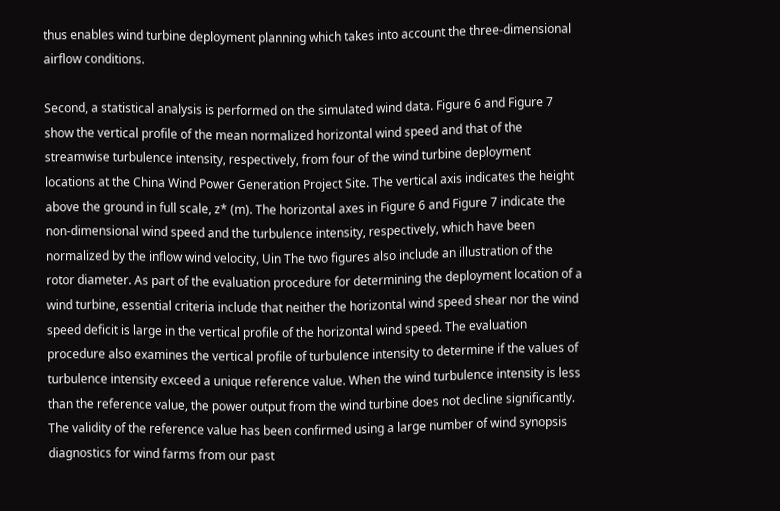thus enables wind turbine deployment planning which takes into account the three-dimensional airflow conditions.

Second, a statistical analysis is performed on the simulated wind data. Figure 6 and Figure 7 show the vertical profile of the mean normalized horizontal wind speed and that of the streamwise turbulence intensity, respectively, from four of the wind turbine deployment locations at the China Wind Power Generation Project Site. The vertical axis indicates the height above the ground in full scale, z* (m). The horizontal axes in Figure 6 and Figure 7 indicate the non-dimensional wind speed and the turbulence intensity, respectively, which have been normalized by the inflow wind velocity, Uin The two figures also include an illustration of the rotor diameter. As part of the evaluation procedure for determining the deployment location of a wind turbine, essential criteria include that neither the horizontal wind speed shear nor the wind speed deficit is large in the vertical profile of the horizontal wind speed. The evaluation procedure also examines the vertical profile of turbulence intensity to determine if the values of turbulence intensity exceed a unique reference value. When the wind turbulence intensity is less than the reference value, the power output from the wind turbine does not decline significantly. The validity of the reference value has been confirmed using a large number of wind synopsis diagnostics for wind farms from our past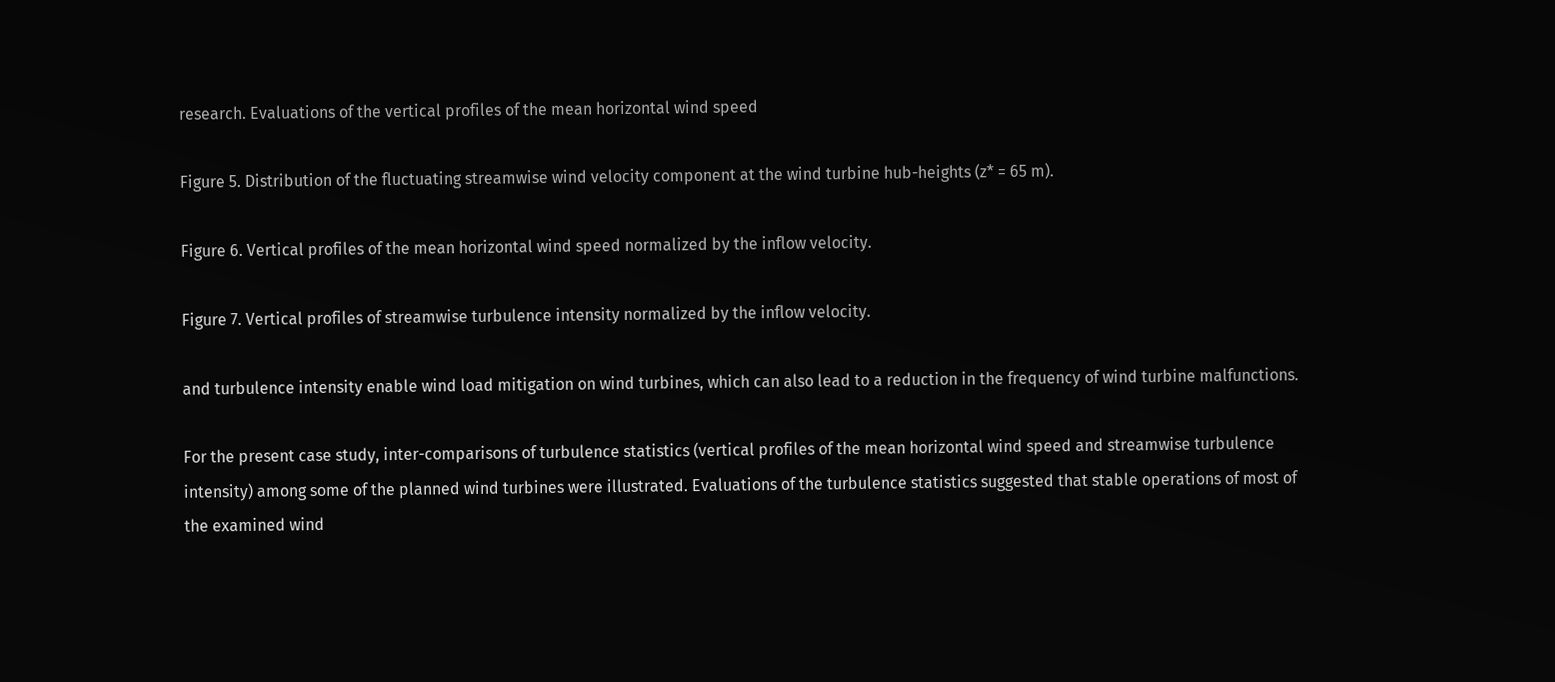research. Evaluations of the vertical profiles of the mean horizontal wind speed

Figure 5. Distribution of the fluctuating streamwise wind velocity component at the wind turbine hub-heights (z* = 65 m).

Figure 6. Vertical profiles of the mean horizontal wind speed normalized by the inflow velocity.

Figure 7. Vertical profiles of streamwise turbulence intensity normalized by the inflow velocity.

and turbulence intensity enable wind load mitigation on wind turbines, which can also lead to a reduction in the frequency of wind turbine malfunctions.

For the present case study, inter-comparisons of turbulence statistics (vertical profiles of the mean horizontal wind speed and streamwise turbulence intensity) among some of the planned wind turbines were illustrated. Evaluations of the turbulence statistics suggested that stable operations of most of the examined wind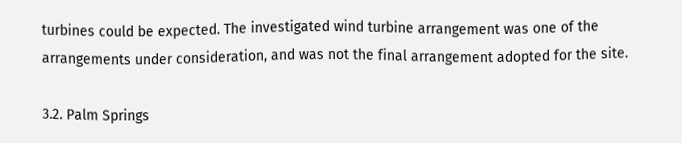turbines could be expected. The investigated wind turbine arrangement was one of the arrangements under consideration, and was not the final arrangement adopted for the site.

3.2. Palm Springs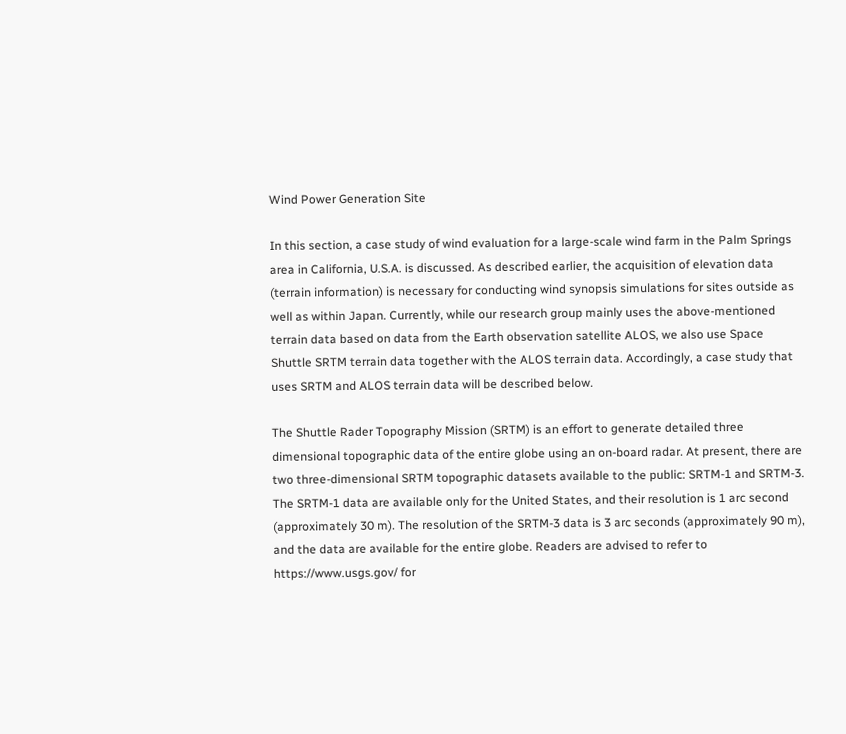Wind Power Generation Site

In this section, a case study of wind evaluation for a large-scale wind farm in the Palm Springs area in California, U.S.A. is discussed. As described earlier, the acquisition of elevation data (terrain information) is necessary for conducting wind synopsis simulations for sites outside as well as within Japan. Currently, while our research group mainly uses the above-mentioned terrain data based on data from the Earth observation satellite ALOS, we also use Space Shuttle SRTM terrain data together with the ALOS terrain data. Accordingly, a case study that uses SRTM and ALOS terrain data will be described below.

The Shuttle Rader Topography Mission (SRTM) is an effort to generate detailed three dimensional topographic data of the entire globe using an on-board radar. At present, there are two three-dimensional SRTM topographic datasets available to the public: SRTM-1 and SRTM-3. The SRTM-1 data are available only for the United States, and their resolution is 1 arc second (approximately 30 m). The resolution of the SRTM-3 data is 3 arc seconds (approximately 90 m), and the data are available for the entire globe. Readers are advised to refer to https://www.usgs.gov/ for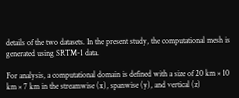details of the two datasets. In the present study, the computational mesh is generated using SRTM-1 data.

For analysis, a computational domain is defined with a size of 20 km × 10 km × 7 km in the streamwise (x), spanwise (y), and vertical (z)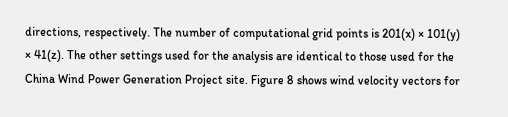directions, respectively. The number of computational grid points is 201(x) × 101(y) × 41(z). The other settings used for the analysis are identical to those used for the China Wind Power Generation Project site. Figure 8 shows wind velocity vectors for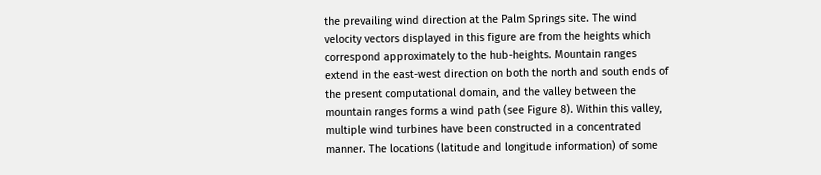the prevailing wind direction at the Palm Springs site. The wind velocity vectors displayed in this figure are from the heights which correspond approximately to the hub-heights. Mountain ranges extend in the east-west direction on both the north and south ends of the present computational domain, and the valley between the mountain ranges forms a wind path (see Figure 8). Within this valley, multiple wind turbines have been constructed in a concentrated manner. The locations (latitude and longitude information) of some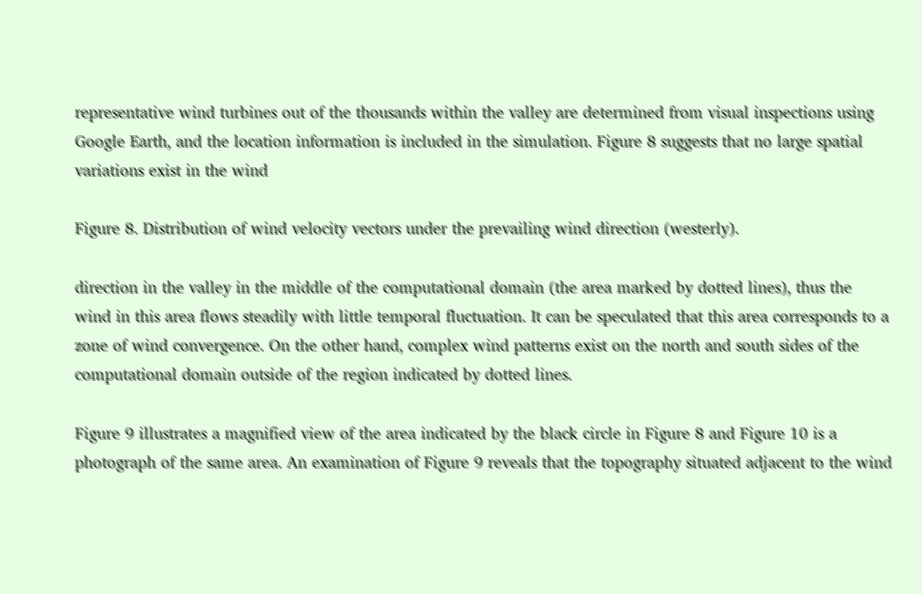representative wind turbines out of the thousands within the valley are determined from visual inspections using Google Earth, and the location information is included in the simulation. Figure 8 suggests that no large spatial variations exist in the wind

Figure 8. Distribution of wind velocity vectors under the prevailing wind direction (westerly).

direction in the valley in the middle of the computational domain (the area marked by dotted lines), thus the wind in this area flows steadily with little temporal fluctuation. It can be speculated that this area corresponds to a zone of wind convergence. On the other hand, complex wind patterns exist on the north and south sides of the computational domain outside of the region indicated by dotted lines.

Figure 9 illustrates a magnified view of the area indicated by the black circle in Figure 8 and Figure 10 is a photograph of the same area. An examination of Figure 9 reveals that the topography situated adjacent to the wind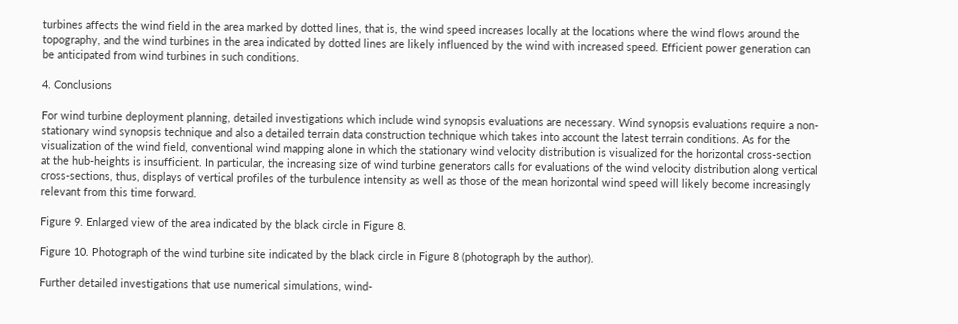turbines affects the wind field in the area marked by dotted lines, that is, the wind speed increases locally at the locations where the wind flows around the topography, and the wind turbines in the area indicated by dotted lines are likely influenced by the wind with increased speed. Efficient power generation can be anticipated from wind turbines in such conditions.

4. Conclusions

For wind turbine deployment planning, detailed investigations which include wind synopsis evaluations are necessary. Wind synopsis evaluations require a non-stationary wind synopsis technique and also a detailed terrain data construction technique which takes into account the latest terrain conditions. As for the visualization of the wind field, conventional wind mapping alone in which the stationary wind velocity distribution is visualized for the horizontal cross-section at the hub-heights is insufficient. In particular, the increasing size of wind turbine generators calls for evaluations of the wind velocity distribution along vertical cross-sections, thus, displays of vertical profiles of the turbulence intensity as well as those of the mean horizontal wind speed will likely become increasingly relevant from this time forward.

Figure 9. Enlarged view of the area indicated by the black circle in Figure 8.

Figure 10. Photograph of the wind turbine site indicated by the black circle in Figure 8 (photograph by the author).

Further detailed investigations that use numerical simulations, wind-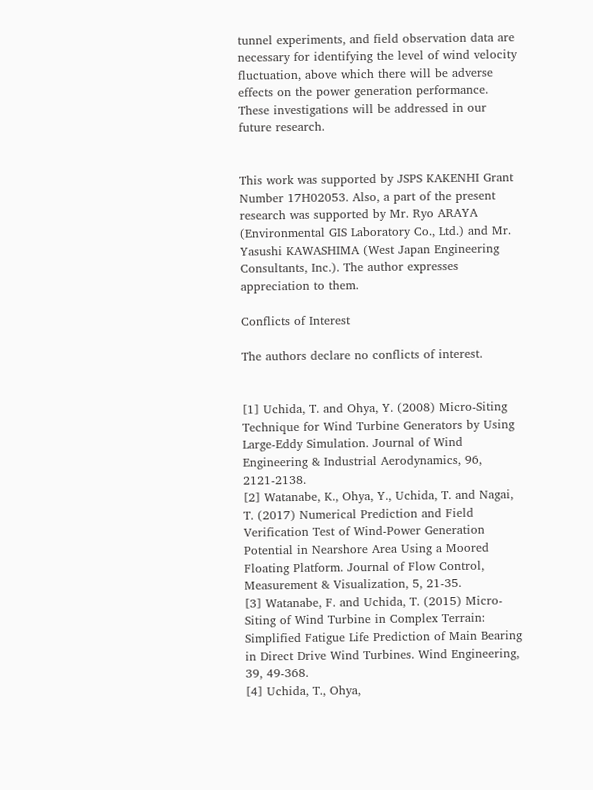tunnel experiments, and field observation data are necessary for identifying the level of wind velocity fluctuation, above which there will be adverse effects on the power generation performance. These investigations will be addressed in our future research.


This work was supported by JSPS KAKENHI Grant Number 17H02053. Also, a part of the present research was supported by Mr. Ryo ARAYA (Environmental GIS Laboratory Co., Ltd.) and Mr. Yasushi KAWASHIMA (West Japan Engineering Consultants, Inc.). The author expresses appreciation to them.

Conflicts of Interest

The authors declare no conflicts of interest.


[1] Uchida, T. and Ohya, Y. (2008) Micro-Siting Technique for Wind Turbine Generators by Using Large-Eddy Simulation. Journal of Wind Engineering & Industrial Aerodynamics, 96, 2121-2138.
[2] Watanabe, K., Ohya, Y., Uchida, T. and Nagai, T. (2017) Numerical Prediction and Field Verification Test of Wind-Power Generation Potential in Nearshore Area Using a Moored Floating Platform. Journal of Flow Control, Measurement & Visualization, 5, 21-35.
[3] Watanabe, F. and Uchida, T. (2015) Micro-Siting of Wind Turbine in Complex Terrain: Simplified Fatigue Life Prediction of Main Bearing in Direct Drive Wind Turbines. Wind Engineering, 39, 49-368.
[4] Uchida, T., Ohya,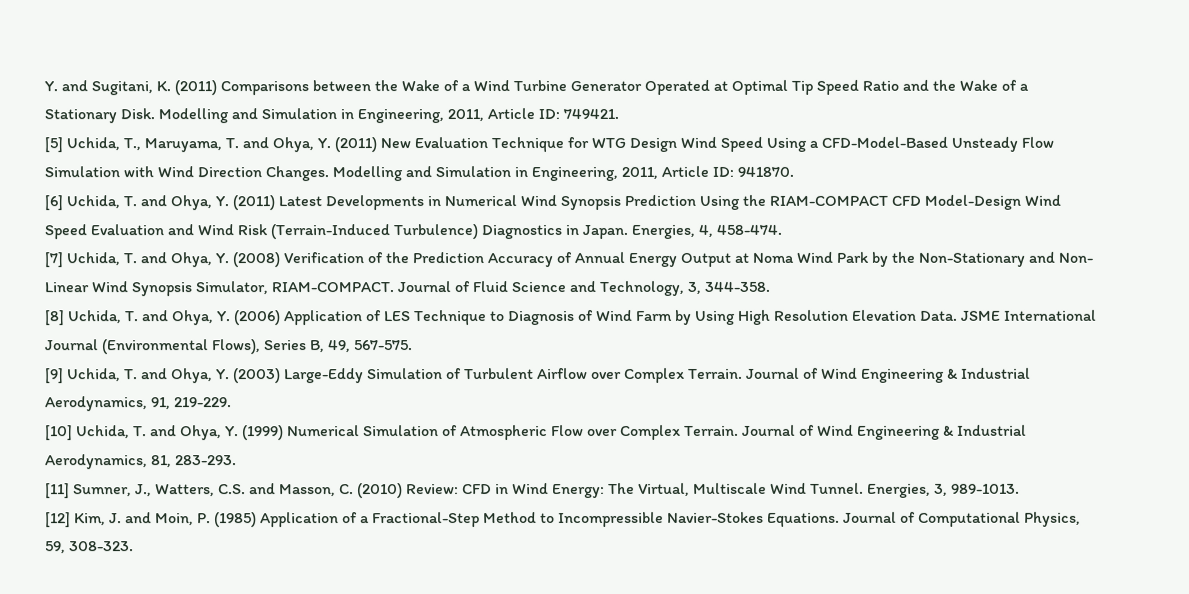Y. and Sugitani, K. (2011) Comparisons between the Wake of a Wind Turbine Generator Operated at Optimal Tip Speed Ratio and the Wake of a Stationary Disk. Modelling and Simulation in Engineering, 2011, Article ID: 749421.
[5] Uchida, T., Maruyama, T. and Ohya, Y. (2011) New Evaluation Technique for WTG Design Wind Speed Using a CFD-Model-Based Unsteady Flow Simulation with Wind Direction Changes. Modelling and Simulation in Engineering, 2011, Article ID: 941870.
[6] Uchida, T. and Ohya, Y. (2011) Latest Developments in Numerical Wind Synopsis Prediction Using the RIAM-COMPACT CFD Model-Design Wind Speed Evaluation and Wind Risk (Terrain-Induced Turbulence) Diagnostics in Japan. Energies, 4, 458-474.
[7] Uchida, T. and Ohya, Y. (2008) Verification of the Prediction Accuracy of Annual Energy Output at Noma Wind Park by the Non-Stationary and Non-Linear Wind Synopsis Simulator, RIAM-COMPACT. Journal of Fluid Science and Technology, 3, 344-358.
[8] Uchida, T. and Ohya, Y. (2006) Application of LES Technique to Diagnosis of Wind Farm by Using High Resolution Elevation Data. JSME International Journal (Environmental Flows), Series B, 49, 567-575.
[9] Uchida, T. and Ohya, Y. (2003) Large-Eddy Simulation of Turbulent Airflow over Complex Terrain. Journal of Wind Engineering & Industrial Aerodynamics, 91, 219-229.
[10] Uchida, T. and Ohya, Y. (1999) Numerical Simulation of Atmospheric Flow over Complex Terrain. Journal of Wind Engineering & Industrial Aerodynamics, 81, 283-293.
[11] Sumner, J., Watters, C.S. and Masson, C. (2010) Review: CFD in Wind Energy: The Virtual, Multiscale Wind Tunnel. Energies, 3, 989-1013.
[12] Kim, J. and Moin, P. (1985) Application of a Fractional-Step Method to Incompressible Navier-Stokes Equations. Journal of Computational Physics, 59, 308-323.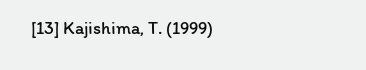[13] Kajishima, T. (1999)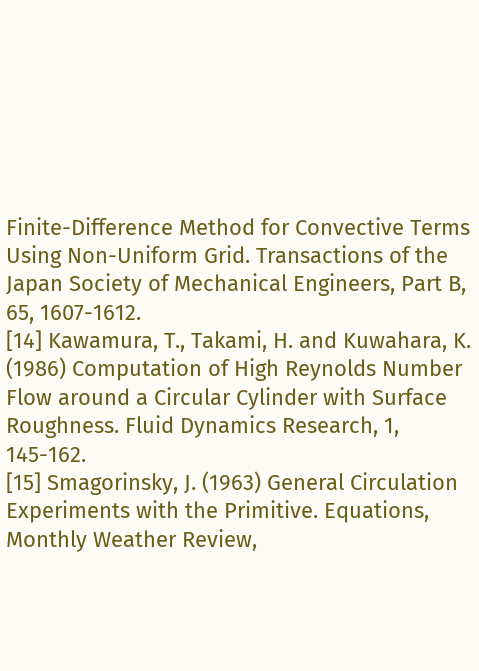Finite-Difference Method for Convective Terms Using Non-Uniform Grid. Transactions of the Japan Society of Mechanical Engineers, Part B, 65, 1607-1612.
[14] Kawamura, T., Takami, H. and Kuwahara, K. (1986) Computation of High Reynolds Number Flow around a Circular Cylinder with Surface Roughness. Fluid Dynamics Research, 1, 145-162.
[15] Smagorinsky, J. (1963) General Circulation Experiments with the Primitive. Equations, Monthly Weather Review,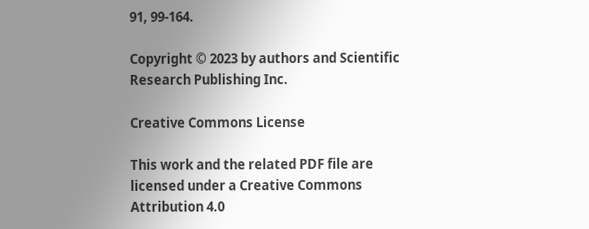91, 99-164.

Copyright © 2023 by authors and Scientific Research Publishing Inc.

Creative Commons License

This work and the related PDF file are licensed under a Creative Commons Attribution 4.0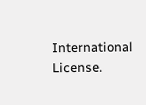International License.